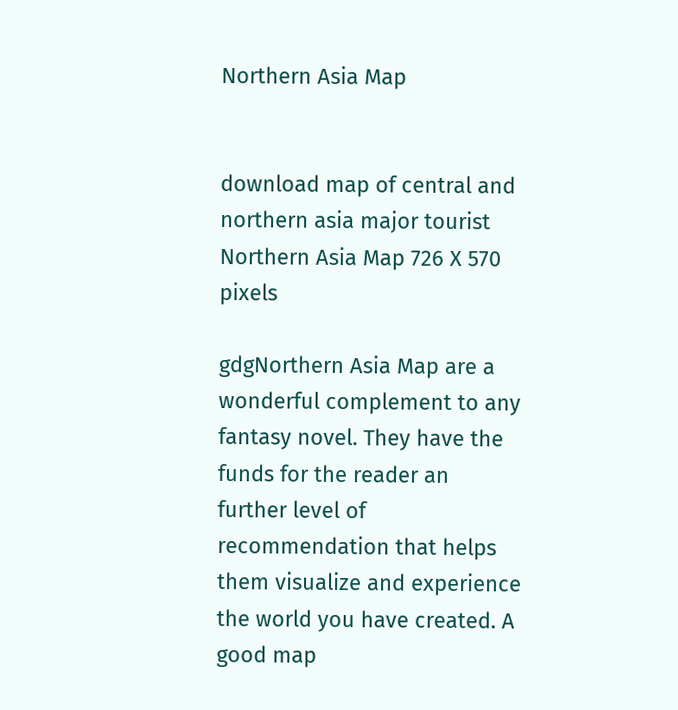Northern Asia Map


download map of central and northern asia major tourist Northern Asia Map 726 X 570 pixels

gdgNorthern Asia Map are a wonderful complement to any fantasy novel. They have the funds for the reader an further level of recommendation that helps them visualize and experience the world you have created. A good map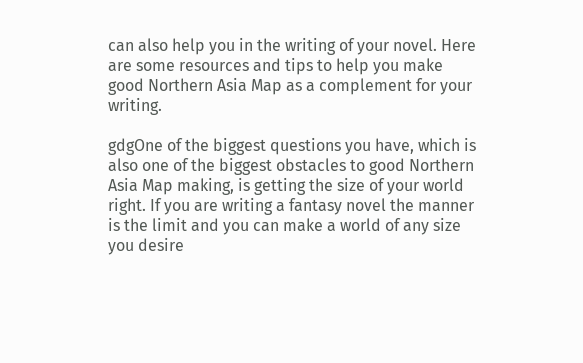can also help you in the writing of your novel. Here are some resources and tips to help you make good Northern Asia Map as a complement for your writing.

gdgOne of the biggest questions you have, which is also one of the biggest obstacles to good Northern Asia Map making, is getting the size of your world right. If you are writing a fantasy novel the manner is the limit and you can make a world of any size you desire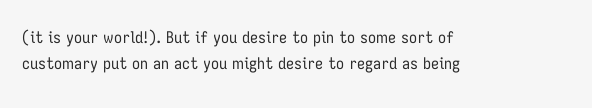(it is your world!). But if you desire to pin to some sort of customary put on an act you might desire to regard as being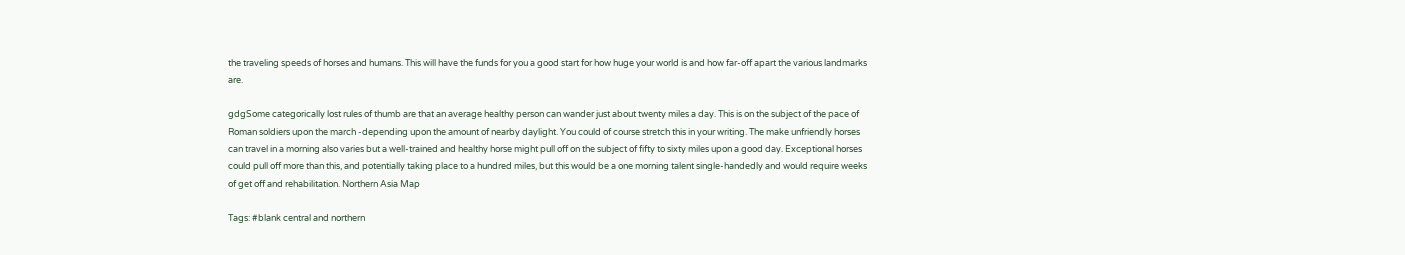the traveling speeds of horses and humans. This will have the funds for you a good start for how huge your world is and how far-off apart the various landmarks are.

gdgSome categorically lost rules of thumb are that an average healthy person can wander just about twenty miles a day. This is on the subject of the pace of Roman soldiers upon the march -depending upon the amount of nearby daylight. You could of course stretch this in your writing. The make unfriendly horses can travel in a morning also varies but a well-trained and healthy horse might pull off on the subject of fifty to sixty miles upon a good day. Exceptional horses could pull off more than this, and potentially taking place to a hundred miles, but this would be a one morning talent single-handedly and would require weeks of get off and rehabilitation. Northern Asia Map

Tags: #blank central and northern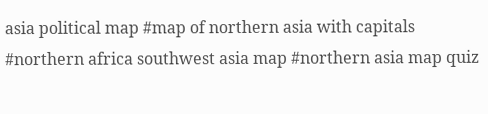asia political map #map of northern asia with capitals #northern africa southwest asia map #northern asia map quiz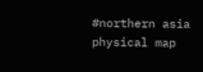#northern asia physical map